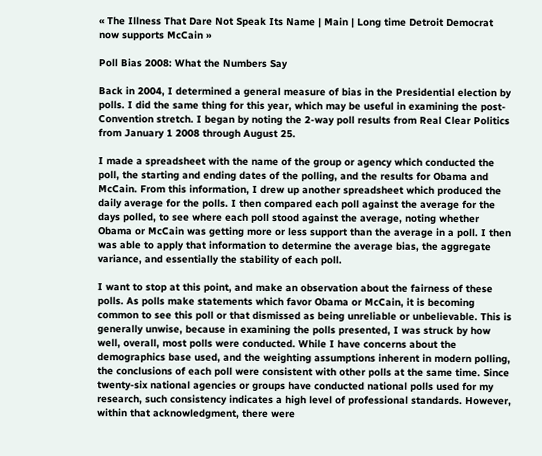« The Illness That Dare Not Speak Its Name | Main | Long time Detroit Democrat now supports McCain »

Poll Bias 2008: What the Numbers Say

Back in 2004, I determined a general measure of bias in the Presidential election by polls. I did the same thing for this year, which may be useful in examining the post-Convention stretch. I began by noting the 2-way poll results from Real Clear Politics from January 1 2008 through August 25.

I made a spreadsheet with the name of the group or agency which conducted the poll, the starting and ending dates of the polling, and the results for Obama and McCain. From this information, I drew up another spreadsheet which produced the daily average for the polls. I then compared each poll against the average for the days polled, to see where each poll stood against the average, noting whether Obama or McCain was getting more or less support than the average in a poll. I then was able to apply that information to determine the average bias, the aggregate variance, and essentially the stability of each poll.

I want to stop at this point, and make an observation about the fairness of these polls. As polls make statements which favor Obama or McCain, it is becoming common to see this poll or that dismissed as being unreliable or unbelievable. This is generally unwise, because in examining the polls presented, I was struck by how well, overall, most polls were conducted. While I have concerns about the demographics base used, and the weighting assumptions inherent in modern polling, the conclusions of each poll were consistent with other polls at the same time. Since twenty-six national agencies or groups have conducted national polls used for my research, such consistency indicates a high level of professional standards. However, within that acknowledgment, there were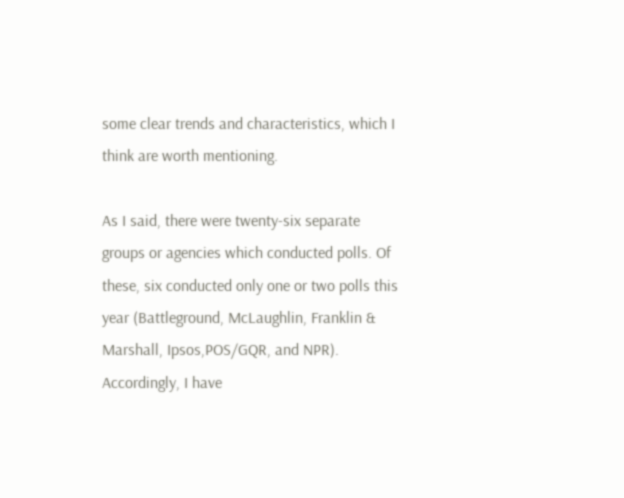some clear trends and characteristics, which I think are worth mentioning.

As I said, there were twenty-six separate groups or agencies which conducted polls. Of these, six conducted only one or two polls this year (Battleground, McLaughlin, Franklin & Marshall, Ipsos,POS/GQR, and NPR). Accordingly, I have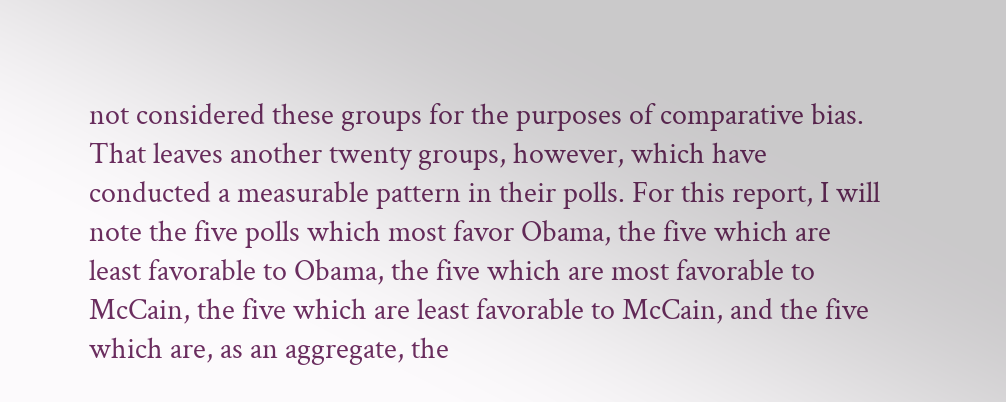not considered these groups for the purposes of comparative bias.
That leaves another twenty groups, however, which have conducted a measurable pattern in their polls. For this report, I will note the five polls which most favor Obama, the five which are least favorable to Obama, the five which are most favorable to McCain, the five which are least favorable to McCain, and the five which are, as an aggregate, the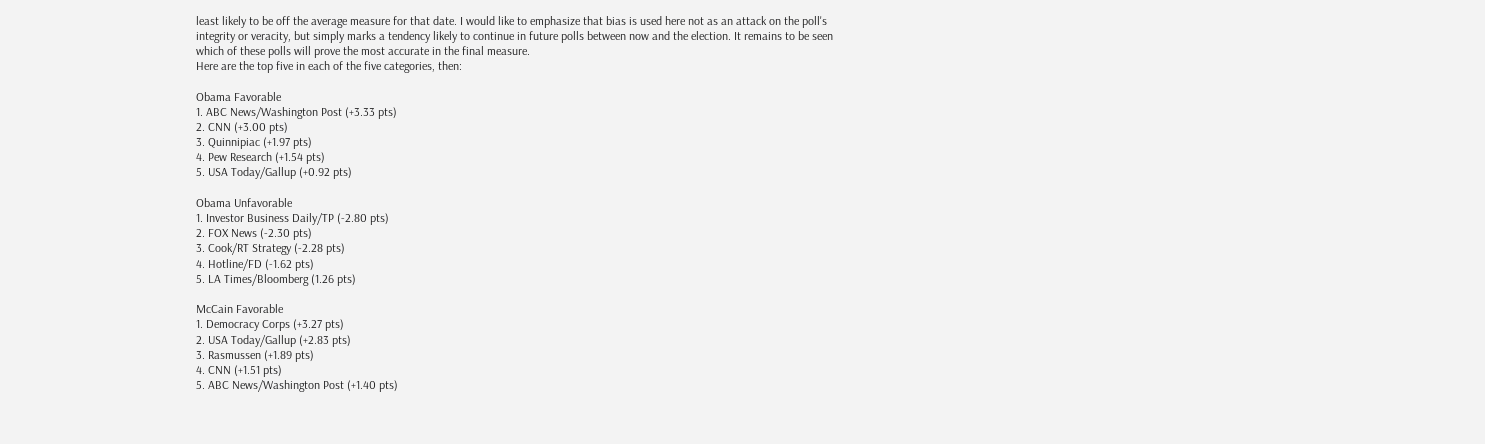least likely to be off the average measure for that date. I would like to emphasize that bias is used here not as an attack on the poll's integrity or veracity, but simply marks a tendency likely to continue in future polls between now and the election. It remains to be seen which of these polls will prove the most accurate in the final measure.
Here are the top five in each of the five categories, then:

Obama Favorable
1. ABC News/Washington Post (+3.33 pts)
2. CNN (+3.00 pts)
3. Quinnipiac (+1.97 pts)
4. Pew Research (+1.54 pts)
5. USA Today/Gallup (+0.92 pts)

Obama Unfavorable
1. Investor Business Daily/TP (-2.80 pts)
2. FOX News (-2.30 pts)
3. Cook/RT Strategy (-2.28 pts)
4. Hotline/FD (-1.62 pts)
5. LA Times/Bloomberg (1.26 pts)

McCain Favorable
1. Democracy Corps (+3.27 pts)
2. USA Today/Gallup (+2.83 pts)
3. Rasmussen (+1.89 pts)
4. CNN (+1.51 pts)
5. ABC News/Washington Post (+1.40 pts)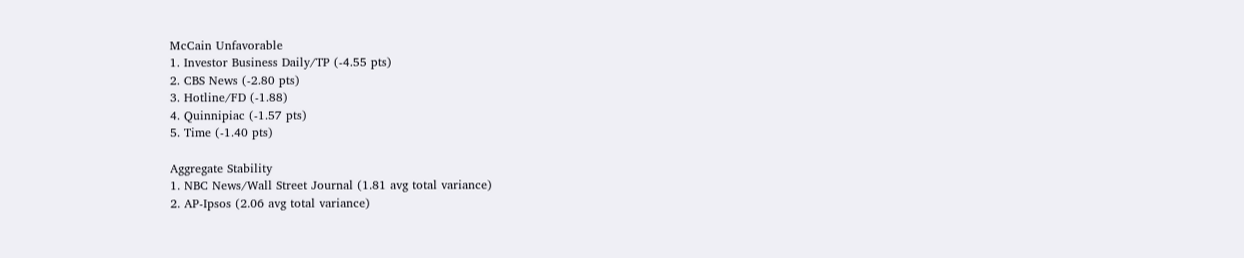McCain Unfavorable
1. Investor Business Daily/TP (-4.55 pts)
2. CBS News (-2.80 pts)
3. Hotline/FD (-1.88)
4. Quinnipiac (-1.57 pts)
5. Time (-1.40 pts)

Aggregate Stability
1. NBC News/Wall Street Journal (1.81 avg total variance)
2. AP-Ipsos (2.06 avg total variance)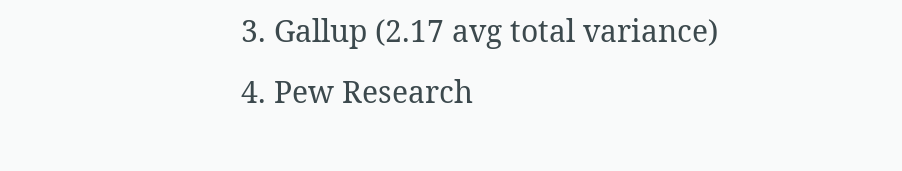3. Gallup (2.17 avg total variance)
4. Pew Research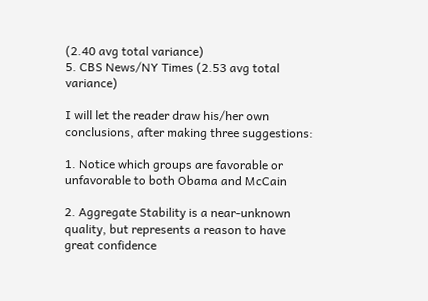(2.40 avg total variance)
5. CBS News/NY Times (2.53 avg total variance)

I will let the reader draw his/her own conclusions, after making three suggestions:

1. Notice which groups are favorable or unfavorable to both Obama and McCain

2. Aggregate Stability is a near-unknown quality, but represents a reason to have great confidence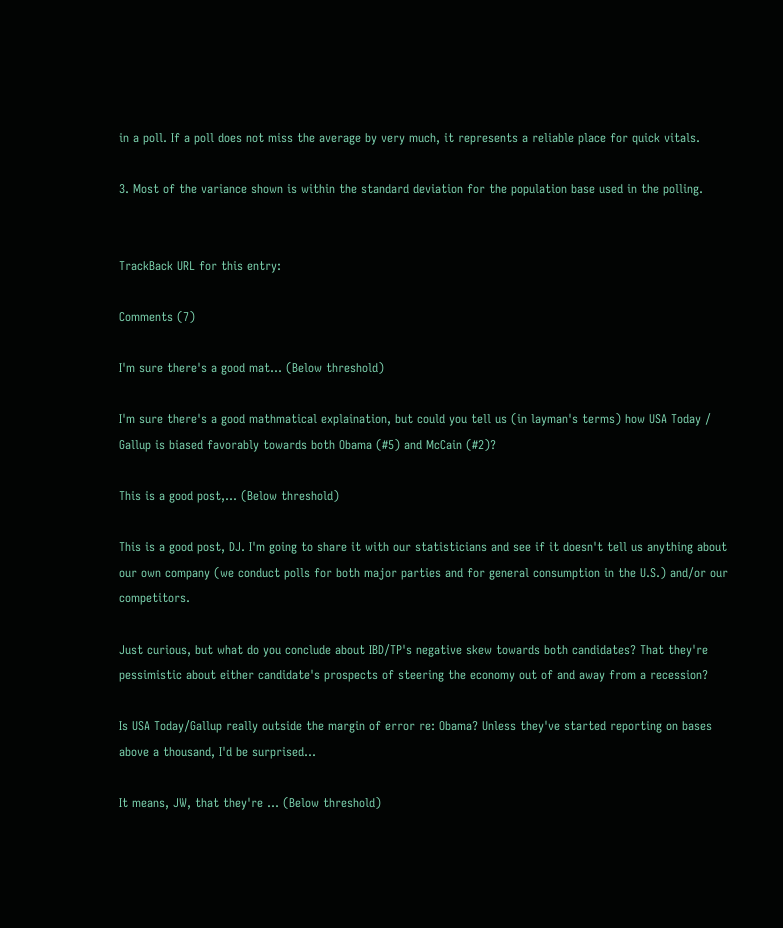in a poll. If a poll does not miss the average by very much, it represents a reliable place for quick vitals.

3. Most of the variance shown is within the standard deviation for the population base used in the polling.


TrackBack URL for this entry:

Comments (7)

I'm sure there's a good mat... (Below threshold)

I'm sure there's a good mathmatical explaination, but could you tell us (in layman's terms) how USA Today / Gallup is biased favorably towards both Obama (#5) and McCain (#2)?

This is a good post,... (Below threshold)

This is a good post, DJ. I'm going to share it with our statisticians and see if it doesn't tell us anything about our own company (we conduct polls for both major parties and for general consumption in the U.S.) and/or our competitors.

Just curious, but what do you conclude about IBD/TP's negative skew towards both candidates? That they're pessimistic about either candidate's prospects of steering the economy out of and away from a recession?

Is USA Today/Gallup really outside the margin of error re: Obama? Unless they've started reporting on bases above a thousand, I'd be surprised...

It means, JW, that they're ... (Below threshold)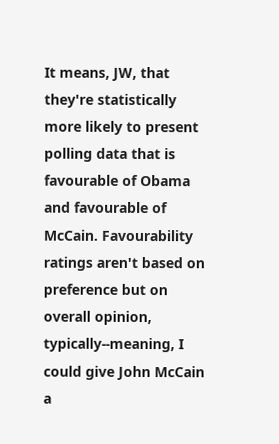It means, JW, that they're statistically more likely to present polling data that is favourable of Obama and favourable of McCain. Favourability ratings aren't based on preference but on overall opinion, typically--meaning, I could give John McCain a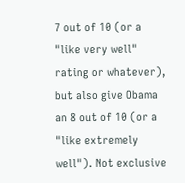7 out of 10 (or a "like very well" rating or whatever), but also give Obama an 8 out of 10 (or a "like extremely well"). Not exclusive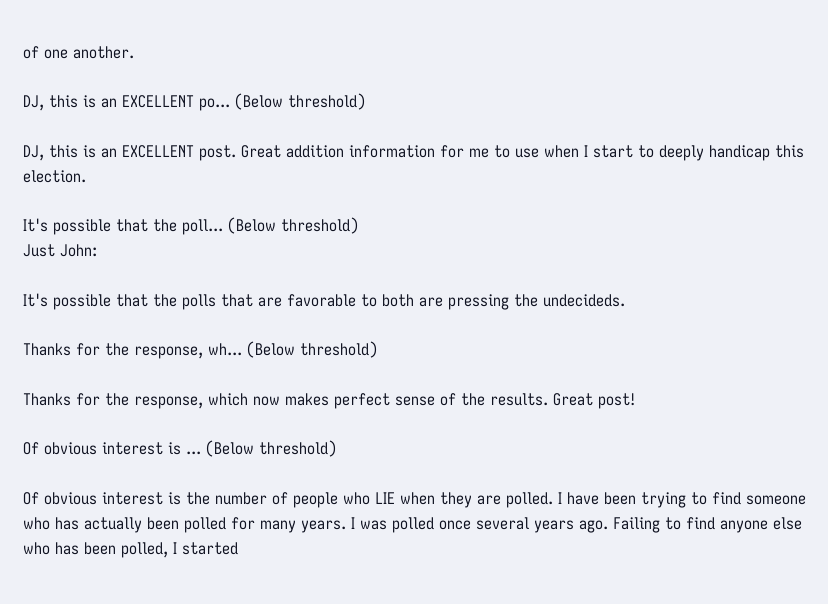of one another.

DJ, this is an EXCELLENT po... (Below threshold)

DJ, this is an EXCELLENT post. Great addition information for me to use when I start to deeply handicap this election.

It's possible that the poll... (Below threshold)
Just John:

It's possible that the polls that are favorable to both are pressing the undecideds.

Thanks for the response, wh... (Below threshold)

Thanks for the response, which now makes perfect sense of the results. Great post!

Of obvious interest is ... (Below threshold)

Of obvious interest is the number of people who LIE when they are polled. I have been trying to find someone who has actually been polled for many years. I was polled once several years ago. Failing to find anyone else who has been polled, I started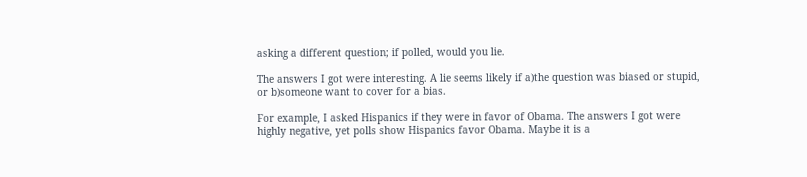asking a different question; if polled, would you lie.

The answers I got were interesting. A lie seems likely if a)the question was biased or stupid, or b)someone want to cover for a bias.

For example, I asked Hispanics if they were in favor of Obama. The answers I got were highly negative, yet polls show Hispanics favor Obama. Maybe it is a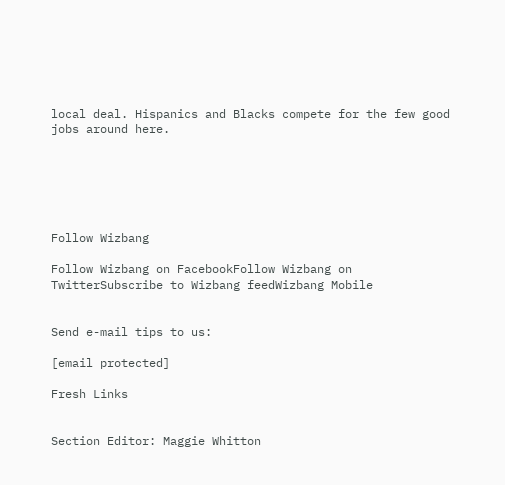local deal. Hispanics and Blacks compete for the few good jobs around here.






Follow Wizbang

Follow Wizbang on FacebookFollow Wizbang on TwitterSubscribe to Wizbang feedWizbang Mobile


Send e-mail tips to us:

[email protected]

Fresh Links


Section Editor: Maggie Whitton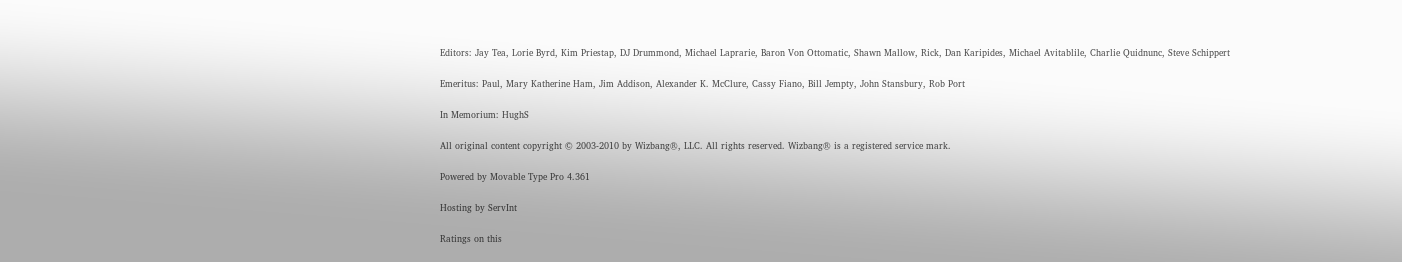Editors: Jay Tea, Lorie Byrd, Kim Priestap, DJ Drummond, Michael Laprarie, Baron Von Ottomatic, Shawn Mallow, Rick, Dan Karipides, Michael Avitablile, Charlie Quidnunc, Steve Schippert

Emeritus: Paul, Mary Katherine Ham, Jim Addison, Alexander K. McClure, Cassy Fiano, Bill Jempty, John Stansbury, Rob Port

In Memorium: HughS

All original content copyright © 2003-2010 by Wizbang®, LLC. All rights reserved. Wizbang® is a registered service mark.

Powered by Movable Type Pro 4.361

Hosting by ServInt

Ratings on this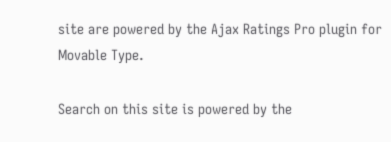site are powered by the Ajax Ratings Pro plugin for Movable Type.

Search on this site is powered by the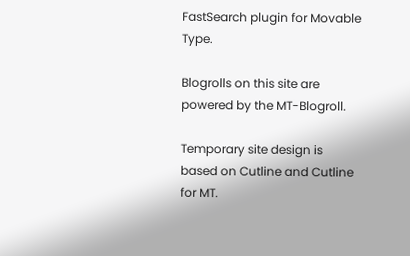FastSearch plugin for Movable Type.

Blogrolls on this site are powered by the MT-Blogroll.

Temporary site design is based on Cutline and Cutline for MT.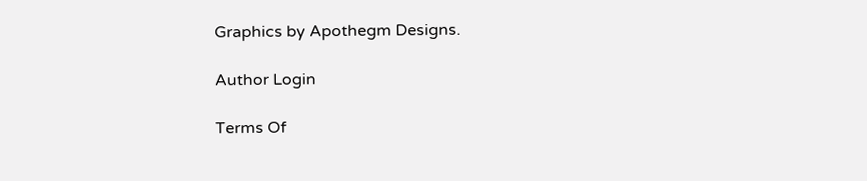Graphics by Apothegm Designs.

Author Login

Terms Of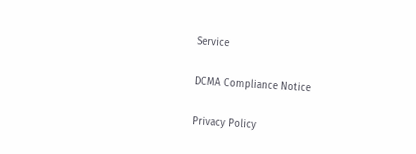Service

DCMA Compliance Notice

Privacy Policy